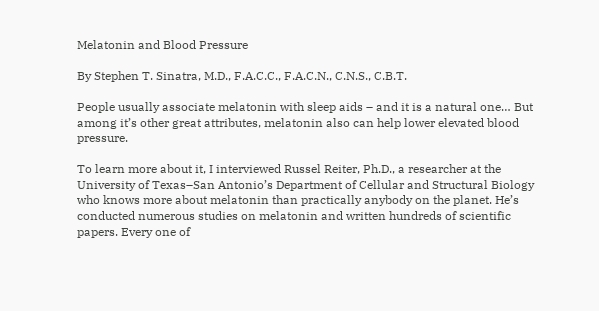Melatonin and Blood Pressure

By Stephen T. Sinatra, M.D., F.A.C.C., F.A.C.N., C.N.S., C.B.T.

People usually associate melatonin with sleep aids – and it is a natural one… But among it’s other great attributes, melatonin also can help lower elevated blood pressure.

To learn more about it, I interviewed Russel Reiter, Ph.D., a researcher at the University of Texas–San Antonio’s Department of Cellular and Structural Biology who knows more about melatonin than practically anybody on the planet. He’s conducted numerous studies on melatonin and written hundreds of scientific papers. Every one of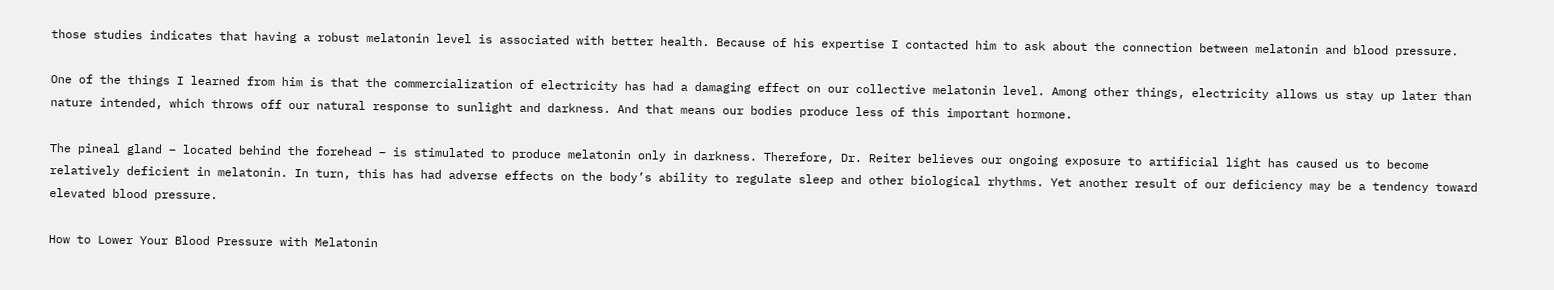those studies indicates that having a robust melatonin level is associated with better health. Because of his expertise I contacted him to ask about the connection between melatonin and blood pressure.

One of the things I learned from him is that the commercialization of electricity has had a damaging effect on our collective melatonin level. Among other things, electricity allows us stay up later than nature intended, which throws off our natural response to sunlight and darkness. And that means our bodies produce less of this important hormone.

The pineal gland − located behind the forehead − is stimulated to produce melatonin only in darkness. Therefore, Dr. Reiter believes our ongoing exposure to artificial light has caused us to become relatively deficient in melatonin. In turn, this has had adverse effects on the body’s ability to regulate sleep and other biological rhythms. Yet another result of our deficiency may be a tendency toward elevated blood pressure.

How to Lower Your Blood Pressure with Melatonin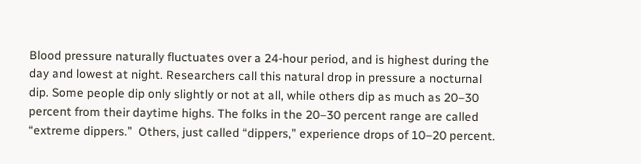Blood pressure naturally fluctuates over a 24-hour period, and is highest during the day and lowest at night. Researchers call this natural drop in pressure a nocturnal dip. Some people dip only slightly or not at all, while others dip as much as 20–30 percent from their daytime highs. The folks in the 20–30 percent range are called “extreme dippers.”  Others, just called “dippers,” experience drops of 10–20 percent.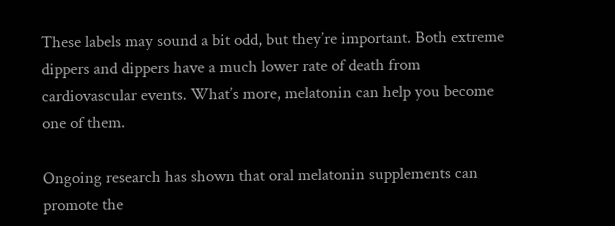These labels may sound a bit odd, but they’re important. Both extreme dippers and dippers have a much lower rate of death from cardiovascular events. What’s more, melatonin can help you become one of them.

Ongoing research has shown that oral melatonin supplements can promote the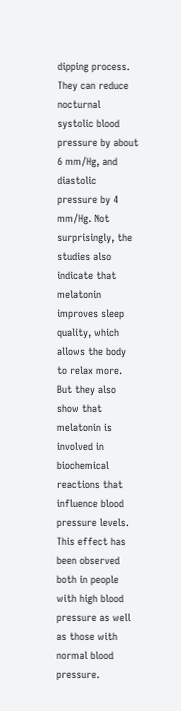dipping process. They can reduce nocturnal systolic blood pressure by about 6 mm/Hg, and diastolic pressure by 4 mm/Hg. Not surprisingly, the studies also indicate that melatonin improves sleep quality, which allows the body to relax more. But they also show that melatonin is involved in biochemical reactions that influence blood pressure levels. This effect has been observed both in people with high blood pressure as well as those with normal blood pressure.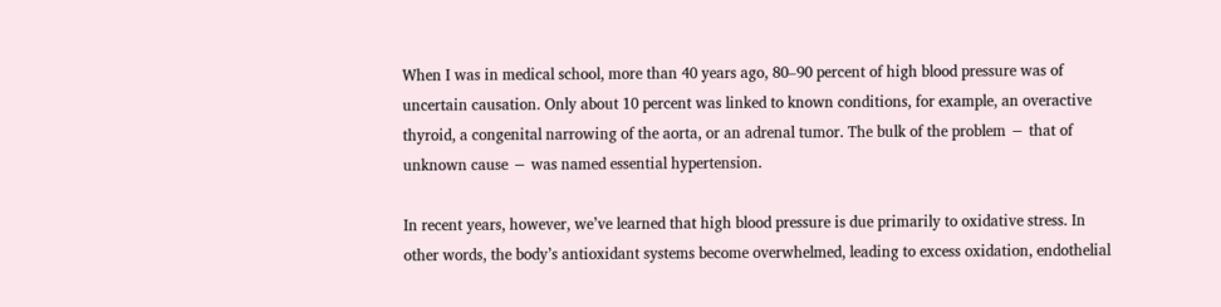When I was in medical school, more than 40 years ago, 80–90 percent of high blood pressure was of uncertain causation. Only about 10 percent was linked to known conditions, for example, an overactive thyroid, a congenital narrowing of the aorta, or an adrenal tumor. The bulk of the problem − that of unknown cause − was named essential hypertension.

In recent years, however, we’ve learned that high blood pressure is due primarily to oxidative stress. In other words, the body’s antioxidant systems become overwhelmed, leading to excess oxidation, endothelial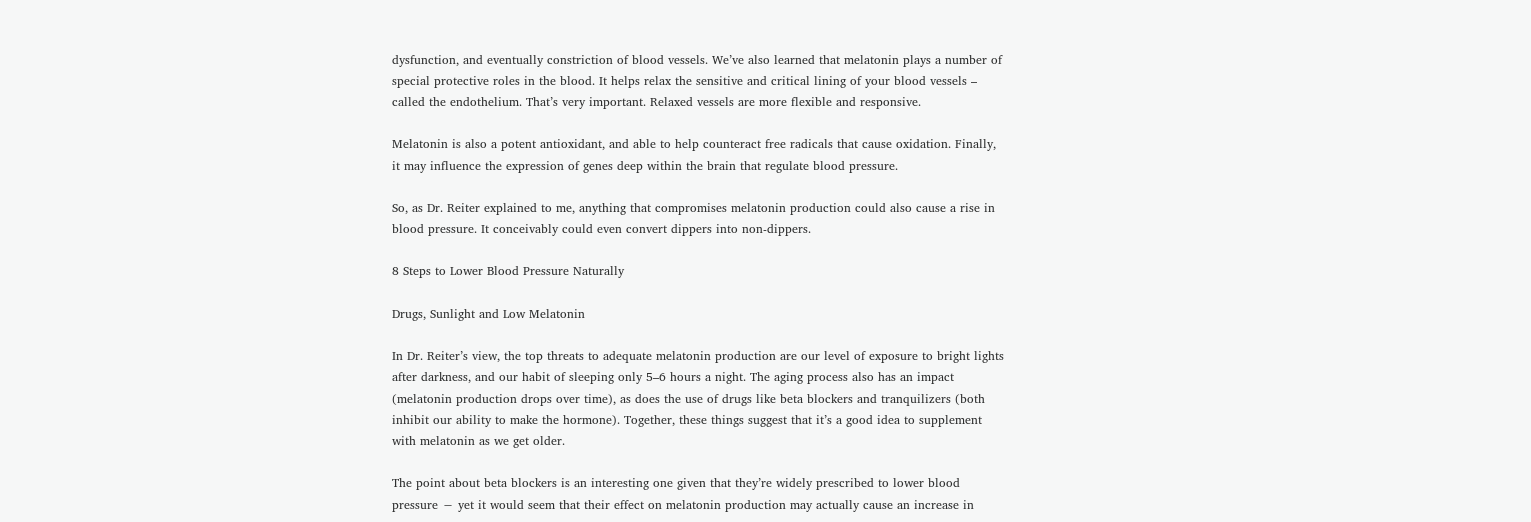dysfunction, and eventually constriction of blood vessels. We’ve also learned that melatonin plays a number of special protective roles in the blood. It helps relax the sensitive and critical lining of your blood vessels – called the endothelium. That’s very important. Relaxed vessels are more flexible and responsive.

Melatonin is also a potent antioxidant, and able to help counteract free radicals that cause oxidation. Finally, it may influence the expression of genes deep within the brain that regulate blood pressure.

So, as Dr. Reiter explained to me, anything that compromises melatonin production could also cause a rise in blood pressure. It conceivably could even convert dippers into non-dippers.

8 Steps to Lower Blood Pressure Naturally

Drugs, Sunlight and Low Melatonin

In Dr. Reiter’s view, the top threats to adequate melatonin production are our level of exposure to bright lights after darkness, and our habit of sleeping only 5–6 hours a night. The aging process also has an impact (melatonin production drops over time), as does the use of drugs like beta blockers and tranquilizers (both inhibit our ability to make the hormone). Together, these things suggest that it’s a good idea to supplement with melatonin as we get older.

The point about beta blockers is an interesting one given that they’re widely prescribed to lower blood pressure − yet it would seem that their effect on melatonin production may actually cause an increase in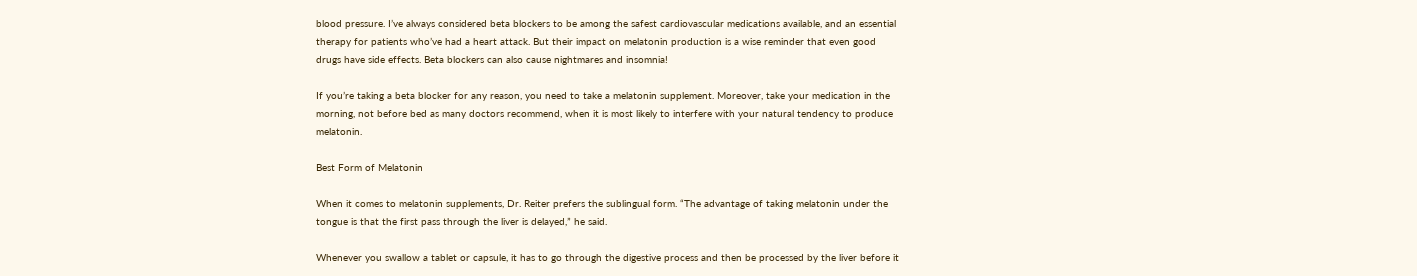blood pressure. I’ve always considered beta blockers to be among the safest cardiovascular medications available, and an essential therapy for patients who’ve had a heart attack. But their impact on melatonin production is a wise reminder that even good drugs have side effects. Beta blockers can also cause nightmares and insomnia!

If you’re taking a beta blocker for any reason, you need to take a melatonin supplement. Moreover, take your medication in the morning, not before bed as many doctors recommend, when it is most likely to interfere with your natural tendency to produce melatonin.

Best Form of Melatonin

When it comes to melatonin supplements, Dr. Reiter prefers the sublingual form. “The advantage of taking melatonin under the tongue is that the first pass through the liver is delayed,” he said.

Whenever you swallow a tablet or capsule, it has to go through the digestive process and then be processed by the liver before it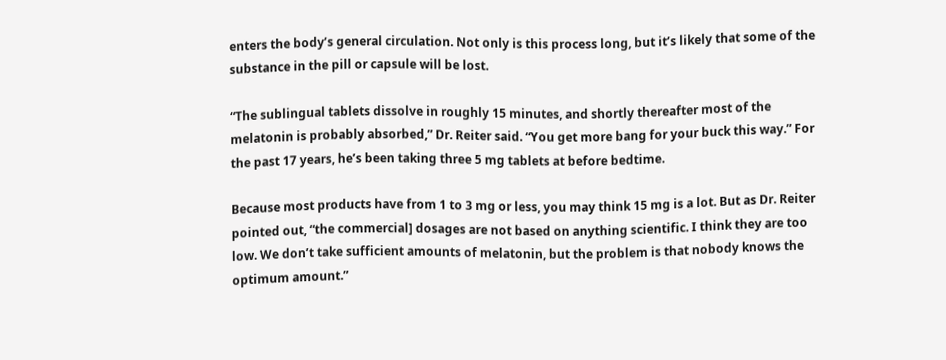enters the body’s general circulation. Not only is this process long, but it’s likely that some of the substance in the pill or capsule will be lost.

“The sublingual tablets dissolve in roughly 15 minutes, and shortly thereafter most of the melatonin is probably absorbed,” Dr. Reiter said. “You get more bang for your buck this way.” For the past 17 years, he’s been taking three 5 mg tablets at before bedtime.

Because most products have from 1 to 3 mg or less, you may think 15 mg is a lot. But as Dr. Reiter pointed out, “the commercial] dosages are not based on anything scientific. I think they are too low. We don’t take sufficient amounts of melatonin, but the problem is that nobody knows the optimum amount.”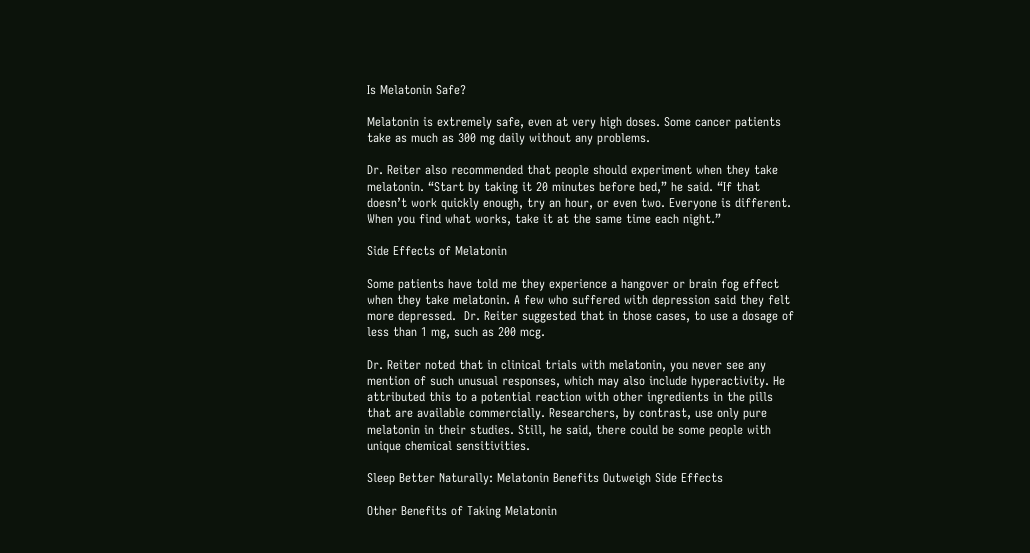Is Melatonin Safe?

Melatonin is extremely safe, even at very high doses. Some cancer patients take as much as 300 mg daily without any problems.

Dr. Reiter also recommended that people should experiment when they take melatonin. “Start by taking it 20 minutes before bed,” he said. “If that doesn’t work quickly enough, try an hour, or even two. Everyone is different. When you find what works, take it at the same time each night.”

Side Effects of Melatonin

Some patients have told me they experience a hangover or brain fog effect when they take melatonin. A few who suffered with depression said they felt more depressed.  Dr. Reiter suggested that in those cases, to use a dosage of less than 1 mg, such as 200 mcg.

Dr. Reiter noted that in clinical trials with melatonin, you never see any mention of such unusual responses, which may also include hyperactivity. He attributed this to a potential reaction with other ingredients in the pills that are available commercially. Researchers, by contrast, use only pure melatonin in their studies. Still, he said, there could be some people with unique chemical sensitivities.

Sleep Better Naturally: Melatonin Benefits Outweigh Side Effects

Other Benefits of Taking Melatonin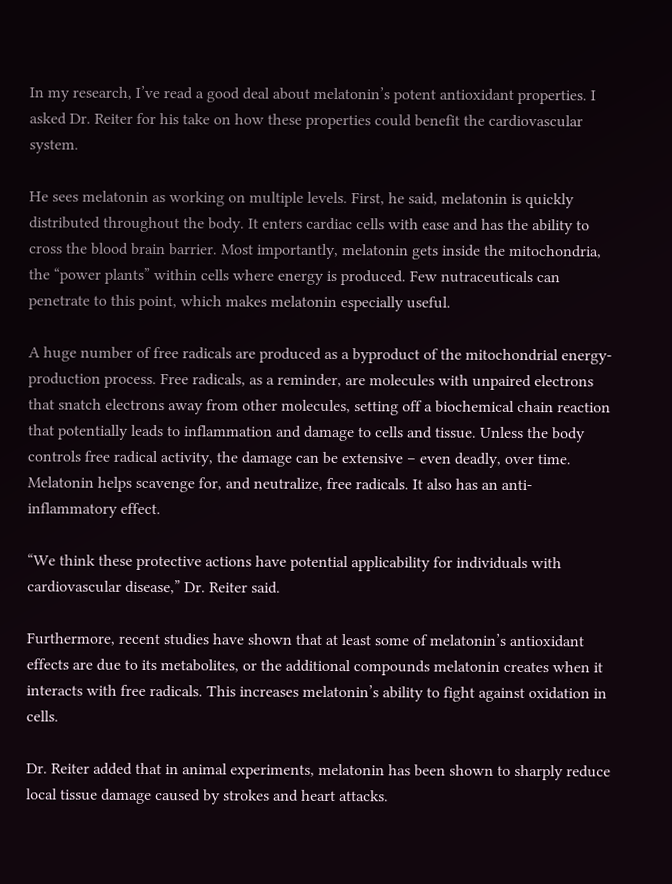In my research, I’ve read a good deal about melatonin’s potent antioxidant properties. I asked Dr. Reiter for his take on how these properties could benefit the cardiovascular system.

He sees melatonin as working on multiple levels. First, he said, melatonin is quickly distributed throughout the body. It enters cardiac cells with ease and has the ability to cross the blood brain barrier. Most importantly, melatonin gets inside the mitochondria, the “power plants” within cells where energy is produced. Few nutraceuticals can penetrate to this point, which makes melatonin especially useful.

A huge number of free radicals are produced as a byproduct of the mitochondrial energy-production process. Free radicals, as a reminder, are molecules with unpaired electrons that snatch electrons away from other molecules, setting off a biochemical chain reaction that potentially leads to inflammation and damage to cells and tissue. Unless the body controls free radical activity, the damage can be extensive − even deadly, over time. Melatonin helps scavenge for, and neutralize, free radicals. It also has an anti-inflammatory effect.

“We think these protective actions have potential applicability for individuals with cardiovascular disease,” Dr. Reiter said.

Furthermore, recent studies have shown that at least some of melatonin’s antioxidant effects are due to its metabolites, or the additional compounds melatonin creates when it interacts with free radicals. This increases melatonin’s ability to fight against oxidation in cells.

Dr. Reiter added that in animal experiments, melatonin has been shown to sharply reduce local tissue damage caused by strokes and heart attacks.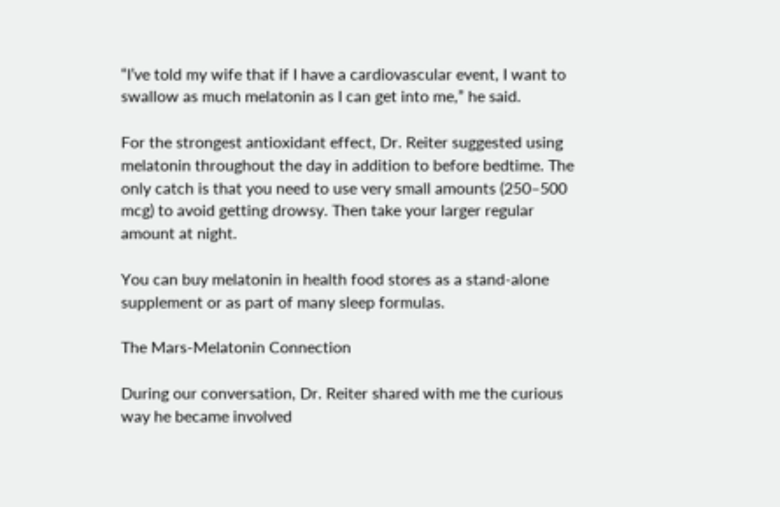“I’ve told my wife that if I have a cardiovascular event, I want to swallow as much melatonin as I can get into me,” he said.

For the strongest antioxidant effect, Dr. Reiter suggested using melatonin throughout the day in addition to before bedtime. The only catch is that you need to use very small amounts (250–500 mcg) to avoid getting drowsy. Then take your larger regular amount at night.

You can buy melatonin in health food stores as a stand-alone supplement or as part of many sleep formulas.

The Mars-Melatonin Connection

During our conversation, Dr. Reiter shared with me the curious way he became involved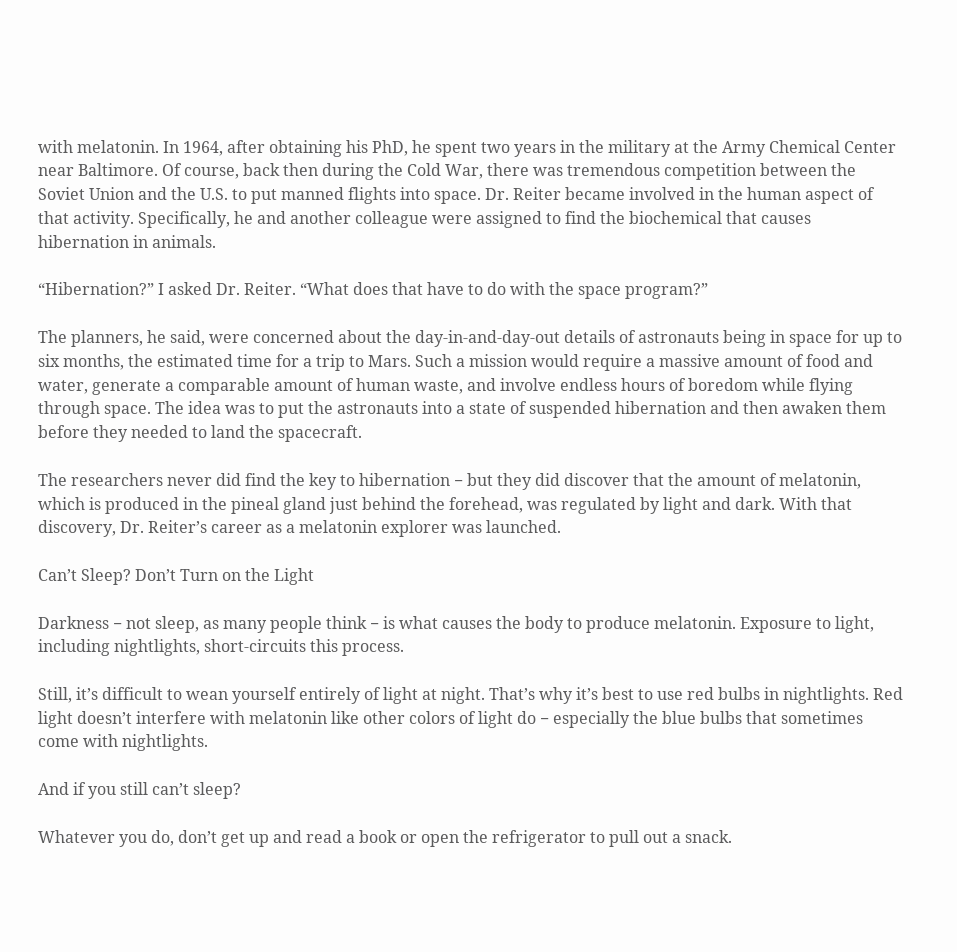with melatonin. In 1964, after obtaining his PhD, he spent two years in the military at the Army Chemical Center near Baltimore. Of course, back then during the Cold War, there was tremendous competition between the Soviet Union and the U.S. to put manned flights into space. Dr. Reiter became involved in the human aspect of that activity. Specifically, he and another colleague were assigned to find the biochemical that causes hibernation in animals.

“Hibernation?” I asked Dr. Reiter. “What does that have to do with the space program?”

The planners, he said, were concerned about the day-in-and-day-out details of astronauts being in space for up to six months, the estimated time for a trip to Mars. Such a mission would require a massive amount of food and water, generate a comparable amount of human waste, and involve endless hours of boredom while flying through space. The idea was to put the astronauts into a state of suspended hibernation and then awaken them before they needed to land the spacecraft.

The researchers never did find the key to hibernation − but they did discover that the amount of melatonin, which is produced in the pineal gland just behind the forehead, was regulated by light and dark. With that discovery, Dr. Reiter’s career as a melatonin explorer was launched.

Can’t Sleep? Don’t Turn on the Light

Darkness − not sleep, as many people think − is what causes the body to produce melatonin. Exposure to light, including nightlights, short-circuits this process.

Still, it’s difficult to wean yourself entirely of light at night. That’s why it’s best to use red bulbs in nightlights. Red light doesn’t interfere with melatonin like other colors of light do − especially the blue bulbs that sometimes come with nightlights.

And if you still can’t sleep?

Whatever you do, don’t get up and read a book or open the refrigerator to pull out a snack.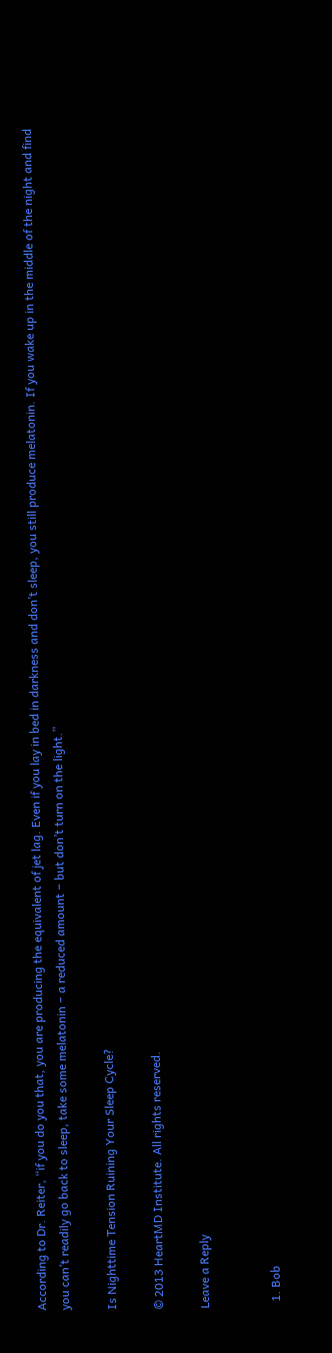According to Dr. Reiter, “if you do you that, you are producing the equivalent of jet lag. Even if you lay in bed in darkness and don’t sleep, you still produce melatonin. If you wake up in the middle of the night and find you can’t readily go back to sleep, take some melatonin − a reduced amount − but don’t turn on the light.”

Is Nighttime Tension Ruining Your Sleep Cycle?

© 2013 HeartMD Institute. All rights reserved.

Leave a Reply


  1. Bob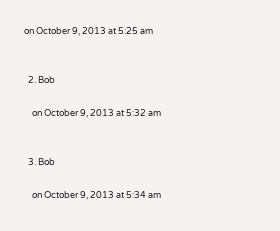on October 9, 2013 at 5:25 am


  2. Bob

    on October 9, 2013 at 5:32 am


  3. Bob

    on October 9, 2013 at 5:34 am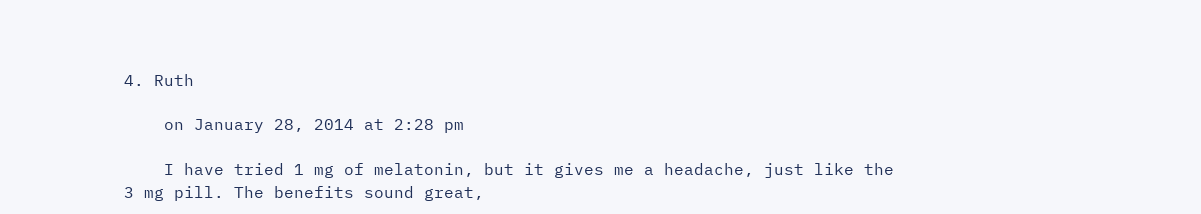4. Ruth

    on January 28, 2014 at 2:28 pm

    I have tried 1 mg of melatonin, but it gives me a headache, just like the 3 mg pill. The benefits sound great,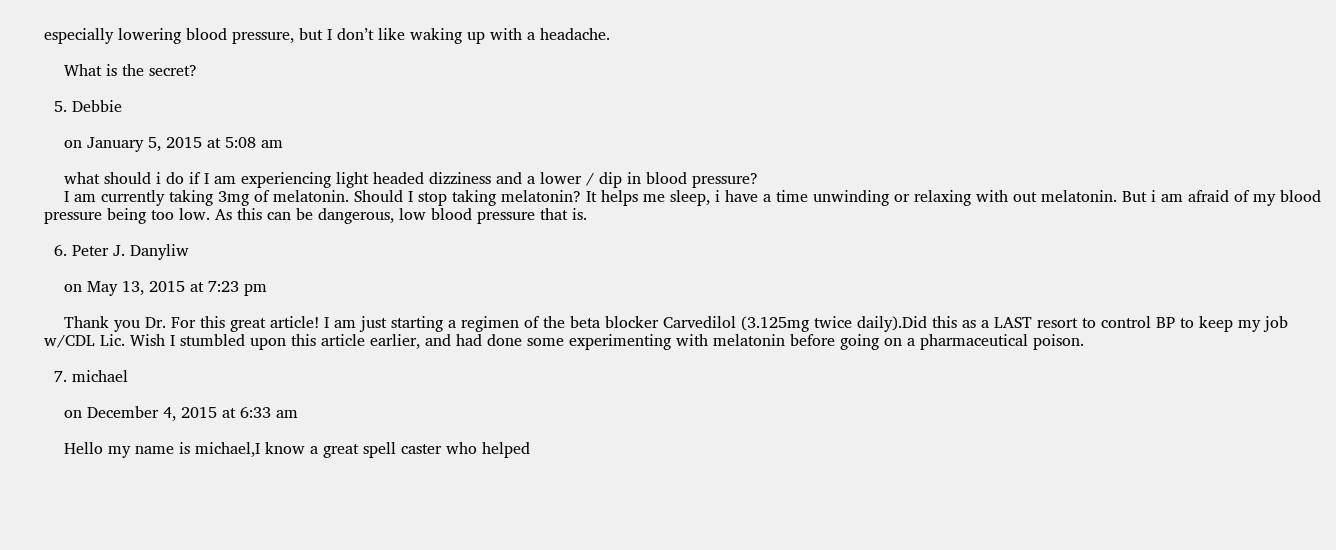especially lowering blood pressure, but I don’t like waking up with a headache.

    What is the secret?

  5. Debbie

    on January 5, 2015 at 5:08 am

    what should i do if I am experiencing light headed dizziness and a lower / dip in blood pressure?
    I am currently taking 3mg of melatonin. Should I stop taking melatonin? It helps me sleep, i have a time unwinding or relaxing with out melatonin. But i am afraid of my blood pressure being too low. As this can be dangerous, low blood pressure that is.

  6. Peter J. Danyliw

    on May 13, 2015 at 7:23 pm

    Thank you Dr. For this great article! I am just starting a regimen of the beta blocker Carvedilol (3.125mg twice daily).Did this as a LAST resort to control BP to keep my job w/CDL Lic. Wish I stumbled upon this article earlier, and had done some experimenting with melatonin before going on a pharmaceutical poison.

  7. michael

    on December 4, 2015 at 6:33 am

    Hello my name is michael,I know a great spell caster who helped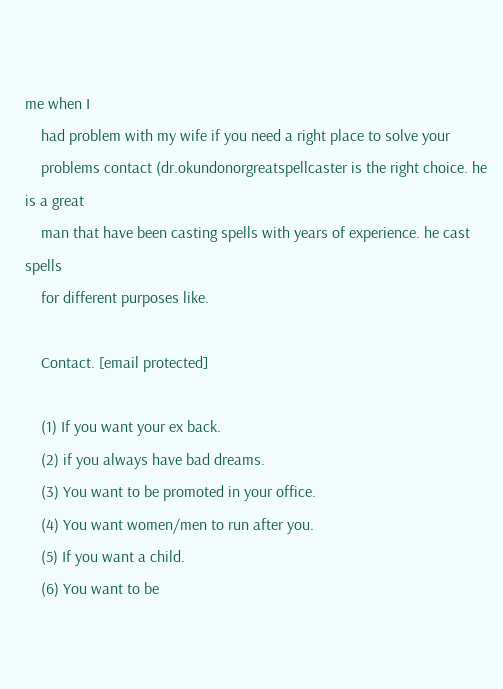me when I
    had problem with my wife if you need a right place to solve your
    problems contact (dr.okundonorgreatspellcaster is the right choice. he is a great
    man that have been casting spells with years of experience. he cast spells
    for different purposes like.

    Contact. [email protected]

    (1) If you want your ex back.
    (2) if you always have bad dreams.
    (3) You want to be promoted in your office.
    (4) You want women/men to run after you.
    (5) If you want a child.
    (6) You want to be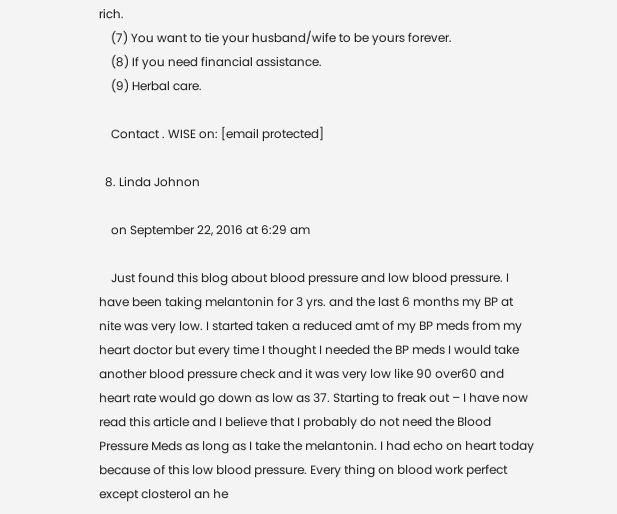rich.
    (7) You want to tie your husband/wife to be yours forever.
    (8) If you need financial assistance.
    (9) Herbal care.

    Contact . WISE on: [email protected]

  8. Linda Johnon

    on September 22, 2016 at 6:29 am

    Just found this blog about blood pressure and low blood pressure. I have been taking melantonin for 3 yrs. and the last 6 months my BP at nite was very low. I started taken a reduced amt of my BP meds from my heart doctor but every time I thought I needed the BP meds I would take another blood pressure check and it was very low like 90 over60 and heart rate would go down as low as 37. Starting to freak out – I have now read this article and I believe that I probably do not need the Blood Pressure Meds as long as I take the melantonin. I had echo on heart today because of this low blood pressure. Every thing on blood work perfect except closterol an he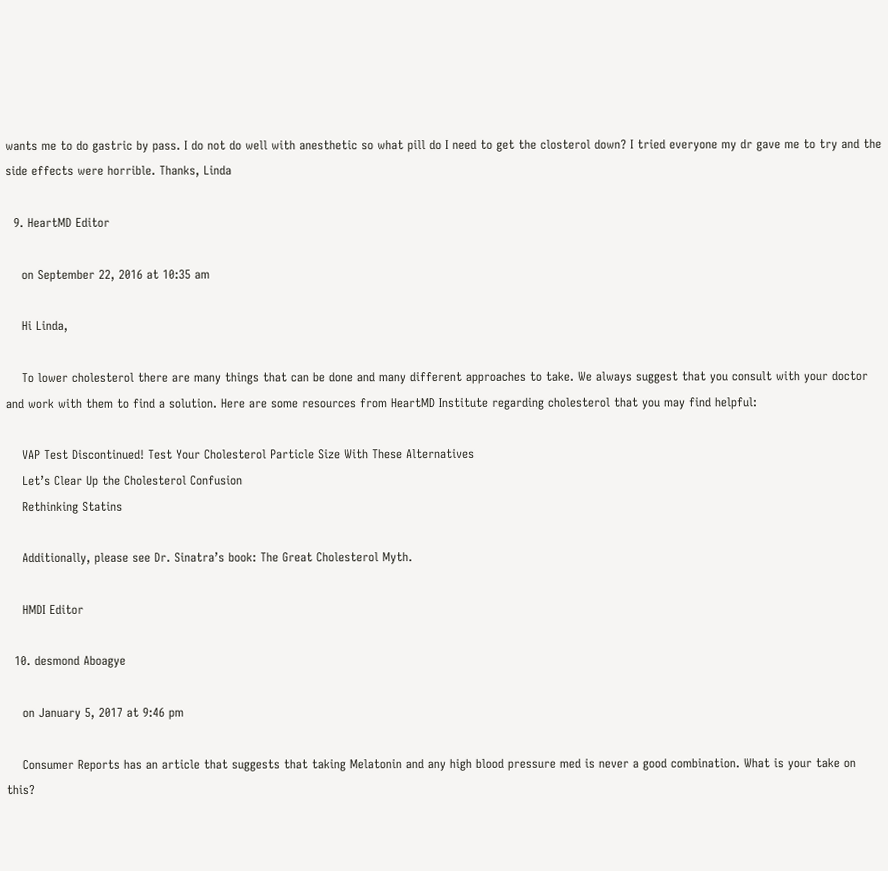wants me to do gastric by pass. I do not do well with anesthetic so what pill do I need to get the closterol down? I tried everyone my dr gave me to try and the side effects were horrible. Thanks, Linda

  9. HeartMD Editor

    on September 22, 2016 at 10:35 am

    Hi Linda,

    To lower cholesterol there are many things that can be done and many different approaches to take. We always suggest that you consult with your doctor and work with them to find a solution. Here are some resources from HeartMD Institute regarding cholesterol that you may find helpful:

    VAP Test Discontinued! Test Your Cholesterol Particle Size With These Alternatives
    Let’s Clear Up the Cholesterol Confusion
    Rethinking Statins

    Additionally, please see Dr. Sinatra’s book: The Great Cholesterol Myth.

    HMDI Editor

  10. desmond Aboagye

    on January 5, 2017 at 9:46 pm

    Consumer Reports has an article that suggests that taking Melatonin and any high blood pressure med is never a good combination. What is your take on this?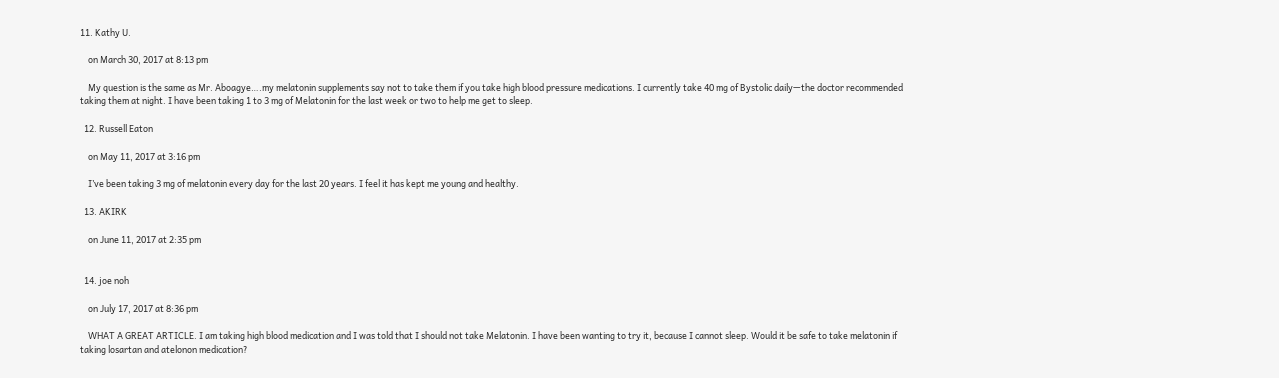11. Kathy U.

    on March 30, 2017 at 8:13 pm

    My question is the same as Mr. Aboagye….my melatonin supplements say not to take them if you take high blood pressure medications. I currently take 40 mg of Bystolic daily—the doctor recommended taking them at night. I have been taking 1 to 3 mg of Melatonin for the last week or two to help me get to sleep.

  12. Russell Eaton

    on May 11, 2017 at 3:16 pm

    I’ve been taking 3 mg of melatonin every day for the last 20 years. I feel it has kept me young and healthy.

  13. AKIRK

    on June 11, 2017 at 2:35 pm


  14. joe noh

    on July 17, 2017 at 8:36 pm

    WHAT A GREAT ARTICLE. I am taking high blood medication and I was told that I should not take Melatonin. I have been wanting to try it, because I cannot sleep. Would it be safe to take melatonin if taking losartan and atelonon medication?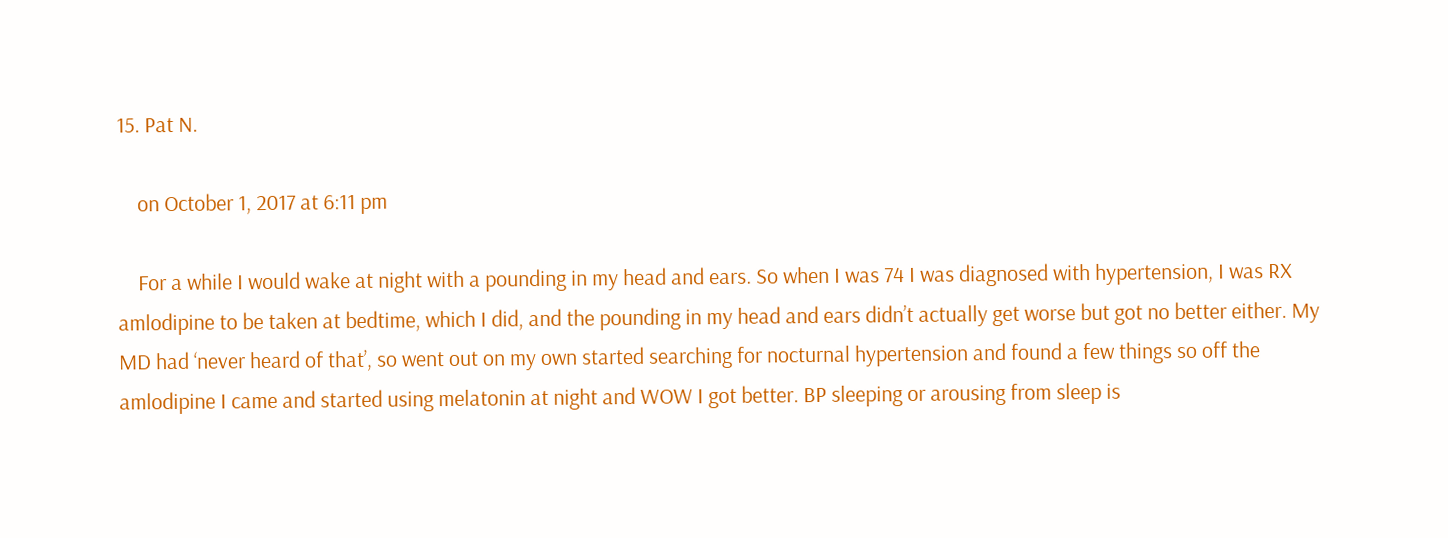15. Pat N.

    on October 1, 2017 at 6:11 pm

    For a while I would wake at night with a pounding in my head and ears. So when I was 74 I was diagnosed with hypertension, I was RX amlodipine to be taken at bedtime, which I did, and the pounding in my head and ears didn’t actually get worse but got no better either. My MD had ‘never heard of that’, so went out on my own started searching for nocturnal hypertension and found a few things so off the amlodipine I came and started using melatonin at night and WOW I got better. BP sleeping or arousing from sleep is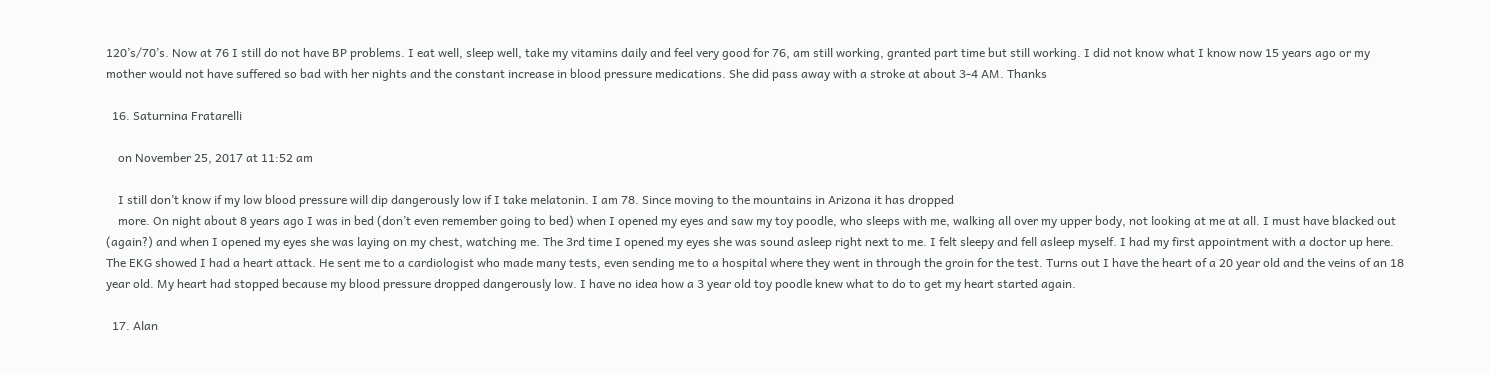120’s/70’s. Now at 76 I still do not have BP problems. I eat well, sleep well, take my vitamins daily and feel very good for 76, am still working, granted part time but still working. I did not know what I know now 15 years ago or my mother would not have suffered so bad with her nights and the constant increase in blood pressure medications. She did pass away with a stroke at about 3-4 AM. Thanks

  16. Saturnina Fratarelli

    on November 25, 2017 at 11:52 am

    I still don’t know if my low blood pressure will dip dangerously low if I take melatonin. I am 78. Since moving to the mountains in Arizona it has dropped
    more. On night about 8 years ago I was in bed (don’t even remember going to bed) when I opened my eyes and saw my toy poodle, who sleeps with me, walking all over my upper body, not looking at me at all. I must have blacked out (again?) and when I opened my eyes she was laying on my chest, watching me. The 3rd time I opened my eyes she was sound asleep right next to me. I felt sleepy and fell asleep myself. I had my first appointment with a doctor up here. The EKG showed I had a heart attack. He sent me to a cardiologist who made many tests, even sending me to a hospital where they went in through the groin for the test. Turns out I have the heart of a 20 year old and the veins of an 18 year old. My heart had stopped because my blood pressure dropped dangerously low. I have no idea how a 3 year old toy poodle knew what to do to get my heart started again.

  17. Alan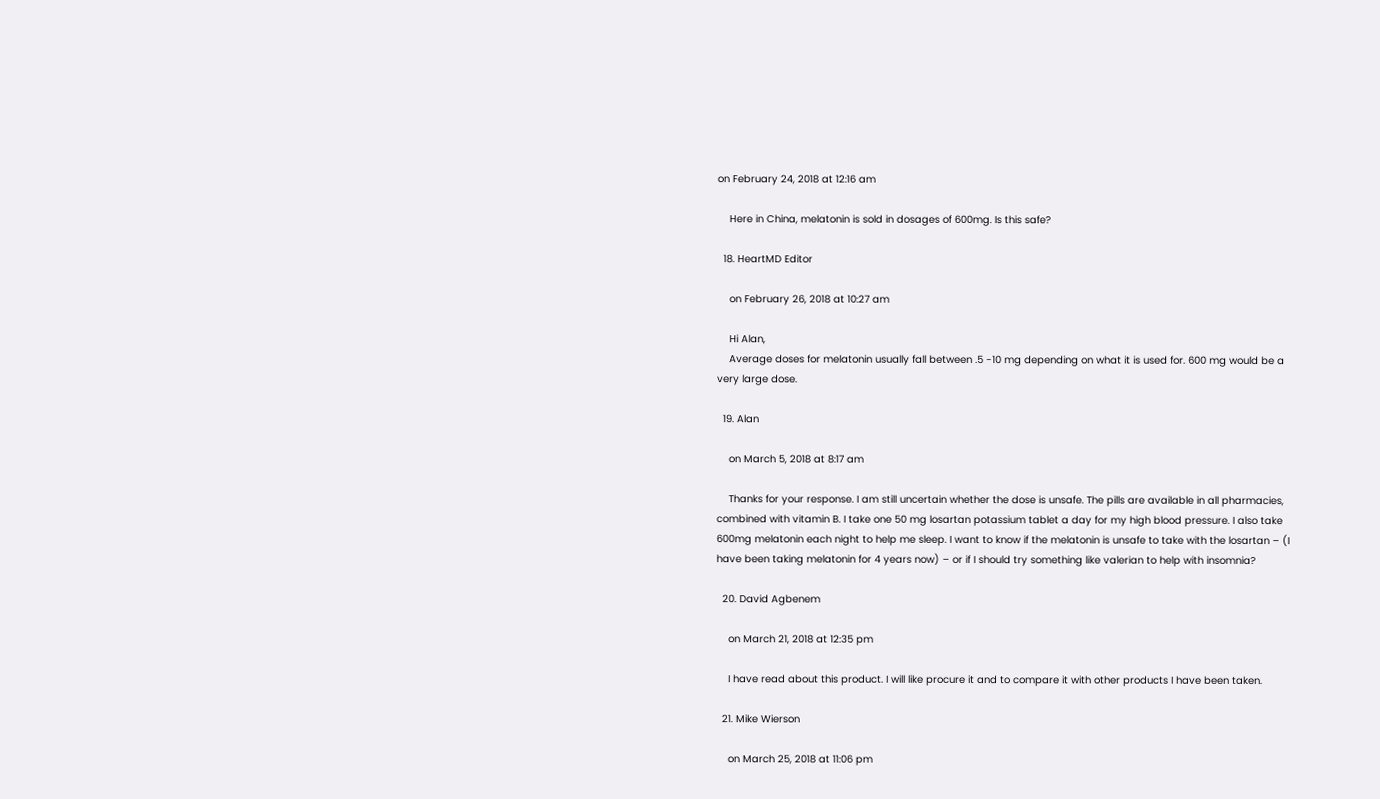on February 24, 2018 at 12:16 am

    Here in China, melatonin is sold in dosages of 600mg. Is this safe?

  18. HeartMD Editor

    on February 26, 2018 at 10:27 am

    Hi Alan,
    Average doses for melatonin usually fall between .5 -10 mg depending on what it is used for. 600 mg would be a very large dose.

  19. Alan

    on March 5, 2018 at 8:17 am

    Thanks for your response. I am still uncertain whether the dose is unsafe. The pills are available in all pharmacies, combined with vitamin B. I take one 50 mg losartan potassium tablet a day for my high blood pressure. I also take 600mg melatonin each night to help me sleep. I want to know if the melatonin is unsafe to take with the losartan – (I have been taking melatonin for 4 years now) – or if I should try something like valerian to help with insomnia?

  20. David Agbenem

    on March 21, 2018 at 12:35 pm

    I have read about this product. I will like procure it and to compare it with other products I have been taken.

  21. Mike Wierson

    on March 25, 2018 at 11:06 pm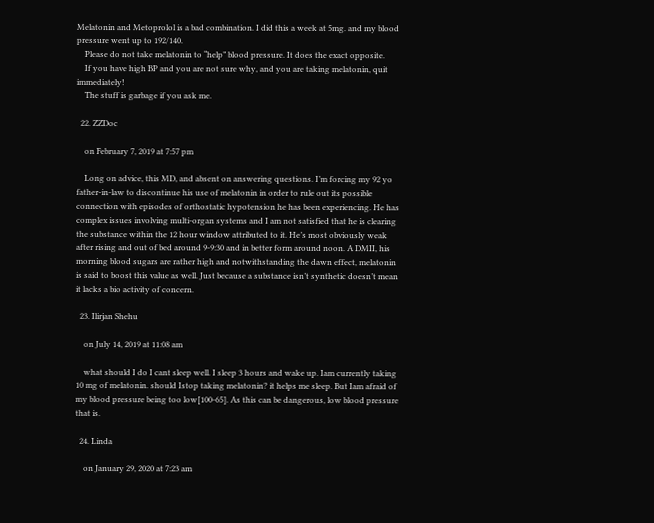Melatonin and Metoprolol is a bad combination. I did this a week at 5mg. and my blood pressure went up to 192/140.
    Please do not take melatonin to “help” blood pressure. It does the exact opposite.
    If you have high BP and you are not sure why, and you are taking melatonin, quit immediately!
    The stuff is garbage if you ask me.

  22. ZZDoc

    on February 7, 2019 at 7:57 pm

    Long on advice, this MD, and absent on answering questions. I’m forcing my 92 yo father-in-law to discontinue his use of melatonin in order to rule out its possible connection with episodes of orthostatic hypotension he has been experiencing. He has complex issues involving multi-organ systems and I am not satisfied that he is clearing the substance within the 12 hour window attributed to it. He’s most obviously weak after rising and out of bed around 9-9:30 and in better form around noon. A DMII, his morning blood sugars are rather high and notwithstanding the dawn effect, melatonin is said to boost this value as well. Just because a substance isn’t synthetic doesn’t mean it lacks a bio activity of concern.

  23. Ilirjan Shehu

    on July 14, 2019 at 11:08 am

    what should I do I cant sleep well. I sleep 3 hours and wake up. Iam currently taking 10 mg of melatonin. should Istop taking melatonin? it helps me sleep. But Iam afraid of my blood pressure being too low[100-65]. As this can be dangerous, low blood pressure that is.

  24. Linda

    on January 29, 2020 at 7:23 am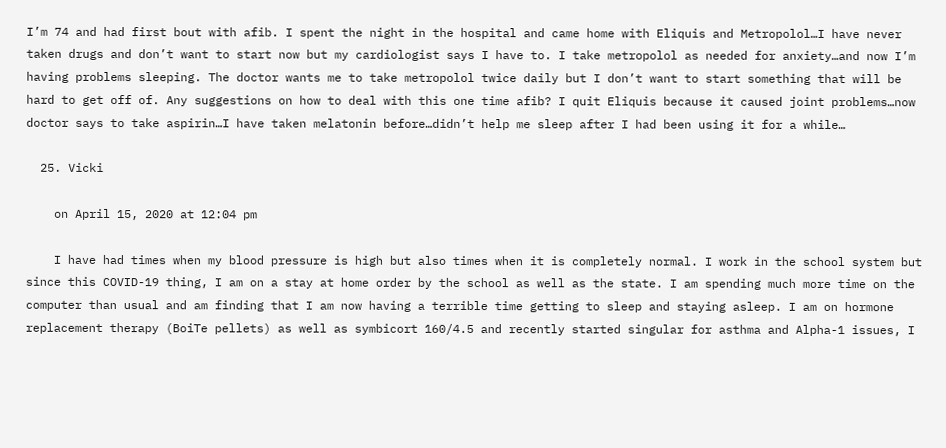I’m 74 and had first bout with afib. I spent the night in the hospital and came home with Eliquis and Metropolol…I have never taken drugs and don’t want to start now but my cardiologist says I have to. I take metropolol as needed for anxiety…and now I’m having problems sleeping. The doctor wants me to take metropolol twice daily but I don’t want to start something that will be hard to get off of. Any suggestions on how to deal with this one time afib? I quit Eliquis because it caused joint problems…now doctor says to take aspirin…I have taken melatonin before…didn’t help me sleep after I had been using it for a while…

  25. Vicki

    on April 15, 2020 at 12:04 pm

    I have had times when my blood pressure is high but also times when it is completely normal. I work in the school system but since this COVID-19 thing, I am on a stay at home order by the school as well as the state. I am spending much more time on the computer than usual and am finding that I am now having a terrible time getting to sleep and staying asleep. I am on hormone replacement therapy (BoiTe pellets) as well as symbicort 160/4.5 and recently started singular for asthma and Alpha-1 issues, I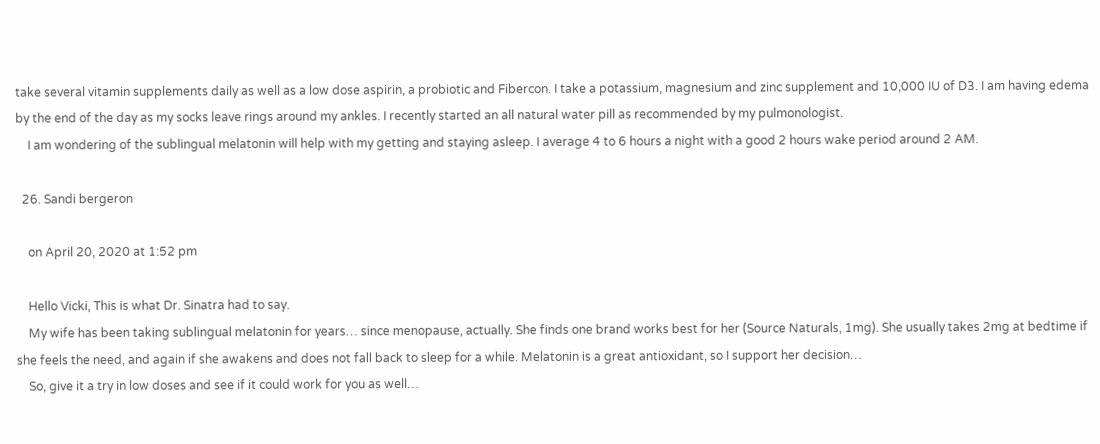take several vitamin supplements daily as well as a low dose aspirin, a probiotic and Fibercon. I take a potassium, magnesium and zinc supplement and 10,000 IU of D3. I am having edema by the end of the day as my socks leave rings around my ankles. I recently started an all natural water pill as recommended by my pulmonologist.
    I am wondering of the sublingual melatonin will help with my getting and staying asleep. I average 4 to 6 hours a night with a good 2 hours wake period around 2 AM.

  26. Sandi bergeron

    on April 20, 2020 at 1:52 pm

    Hello Vicki, This is what Dr. Sinatra had to say.
    My wife has been taking sublingual melatonin for years… since menopause, actually. She finds one brand works best for her (Source Naturals, 1mg). She usually takes 2mg at bedtime if she feels the need, and again if she awakens and does not fall back to sleep for a while. Melatonin is a great antioxidant, so I support her decision…
    So, give it a try in low doses and see if it could work for you as well…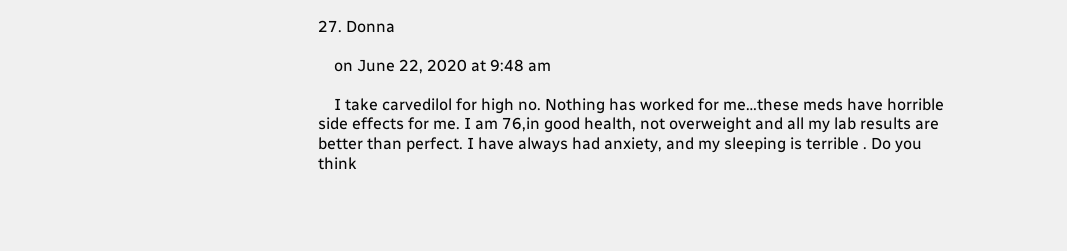27. Donna

    on June 22, 2020 at 9:48 am

    I take carvedilol for high no. Nothing has worked for me…these meds have horrible side effects for me. I am 76,in good health, not overweight and all my lab results are better than perfect. I have always had anxiety, and my sleeping is terrible . Do you think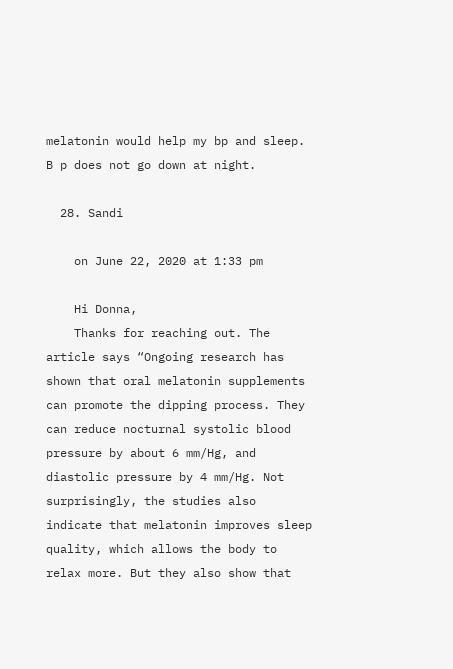melatonin would help my bp and sleep. B p does not go down at night.

  28. Sandi

    on June 22, 2020 at 1:33 pm

    Hi Donna,
    Thanks for reaching out. The article says “Ongoing research has shown that oral melatonin supplements can promote the dipping process. They can reduce nocturnal systolic blood pressure by about 6 mm/Hg, and diastolic pressure by 4 mm/Hg. Not surprisingly, the studies also indicate that melatonin improves sleep quality, which allows the body to relax more. But they also show that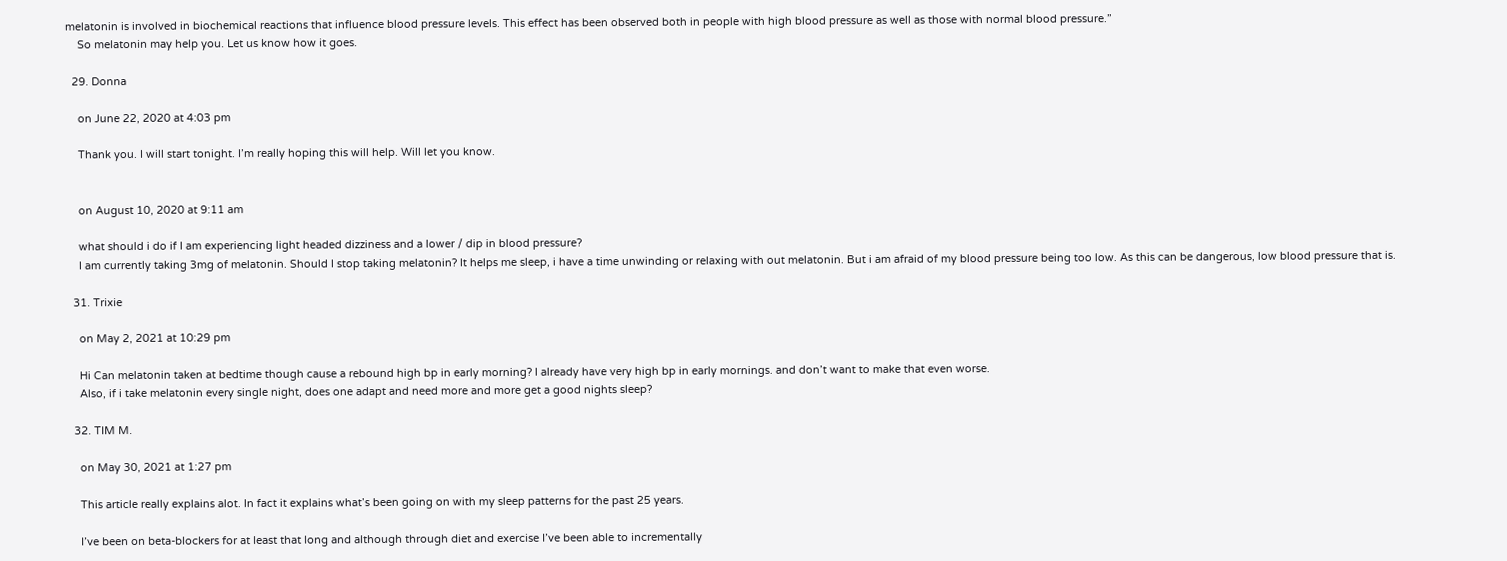melatonin is involved in biochemical reactions that influence blood pressure levels. This effect has been observed both in people with high blood pressure as well as those with normal blood pressure.”
    So melatonin may help you. Let us know how it goes.

  29. Donna

    on June 22, 2020 at 4:03 pm

    Thank you. I will start tonight. I’m really hoping this will help. Will let you know.


    on August 10, 2020 at 9:11 am

    what should i do if I am experiencing light headed dizziness and a lower / dip in blood pressure?
    I am currently taking 3mg of melatonin. Should I stop taking melatonin? It helps me sleep, i have a time unwinding or relaxing with out melatonin. But i am afraid of my blood pressure being too low. As this can be dangerous, low blood pressure that is.

  31. Trixie

    on May 2, 2021 at 10:29 pm

    Hi Can melatonin taken at bedtime though cause a rebound high bp in early morning? I already have very high bp in early mornings. and don’t want to make that even worse.
    Also, if i take melatonin every single night, does one adapt and need more and more get a good nights sleep?

  32. TIM M.

    on May 30, 2021 at 1:27 pm

    This article really explains alot. In fact it explains what’s been going on with my sleep patterns for the past 25 years.

    I’ve been on beta-blockers for at least that long and although through diet and exercise I’ve been able to incrementally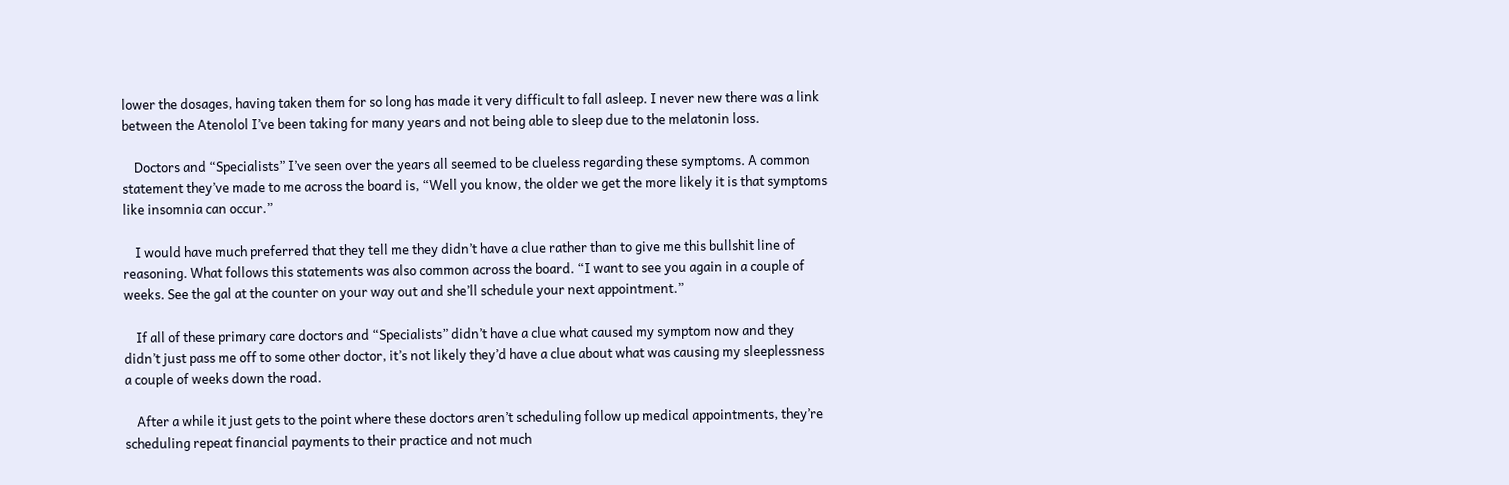lower the dosages, having taken them for so long has made it very difficult to fall asleep. I never new there was a link between the Atenolol I’ve been taking for many years and not being able to sleep due to the melatonin loss.

    Doctors and “Specialists” I’ve seen over the years all seemed to be clueless regarding these symptoms. A common statement they’ve made to me across the board is, “Well you know, the older we get the more likely it is that symptoms like insomnia can occur.”

    I would have much preferred that they tell me they didn’t have a clue rather than to give me this bullshit line of reasoning. What follows this statements was also common across the board. “I want to see you again in a couple of weeks. See the gal at the counter on your way out and she’ll schedule your next appointment.”

    If all of these primary care doctors and “Specialists” didn’t have a clue what caused my symptom now and they didn’t just pass me off to some other doctor, it’s not likely they’d have a clue about what was causing my sleeplessness a couple of weeks down the road.

    After a while it just gets to the point where these doctors aren’t scheduling follow up medical appointments, they’re scheduling repeat financial payments to their practice and not much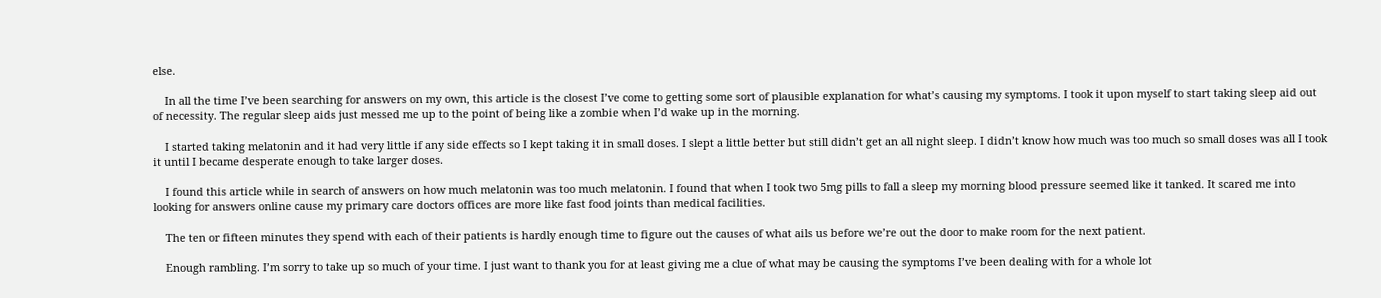else.

    In all the time I’ve been searching for answers on my own, this article is the closest I’ve come to getting some sort of plausible explanation for what’s causing my symptoms. I took it upon myself to start taking sleep aid out of necessity. The regular sleep aids just messed me up to the point of being like a zombie when I’d wake up in the morning.

    I started taking melatonin and it had very little if any side effects so I kept taking it in small doses. I slept a little better but still didn’t get an all night sleep. I didn’t know how much was too much so small doses was all I took it until I became desperate enough to take larger doses.

    I found this article while in search of answers on how much melatonin was too much melatonin. I found that when I took two 5mg pills to fall a sleep my morning blood pressure seemed like it tanked. It scared me into looking for answers online cause my primary care doctors offices are more like fast food joints than medical facilities.

    The ten or fifteen minutes they spend with each of their patients is hardly enough time to figure out the causes of what ails us before we’re out the door to make room for the next patient.

    Enough rambling. I’m sorry to take up so much of your time. I just want to thank you for at least giving me a clue of what may be causing the symptoms I’ve been dealing with for a whole lot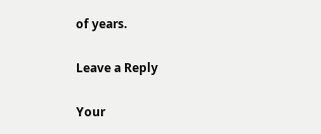of years.

Leave a Reply

Your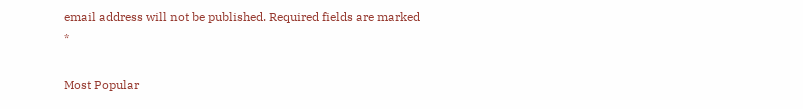email address will not be published. Required fields are marked *

Most Popular